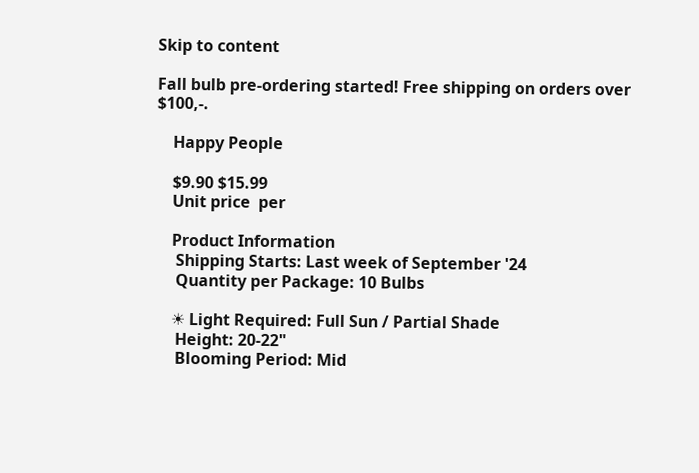Skip to content

Fall bulb pre-ordering started! Free shipping on orders over $100,-.

    Happy People

    $9.90 $15.99
    Unit price  per

    Product Information
     Shipping Starts: Last week of September '24
     Quantity per Package: 10 Bulbs

    ☀ Light Required: Full Sun / Partial Shade
     Height: 20-22"
     Blooming Period: Mid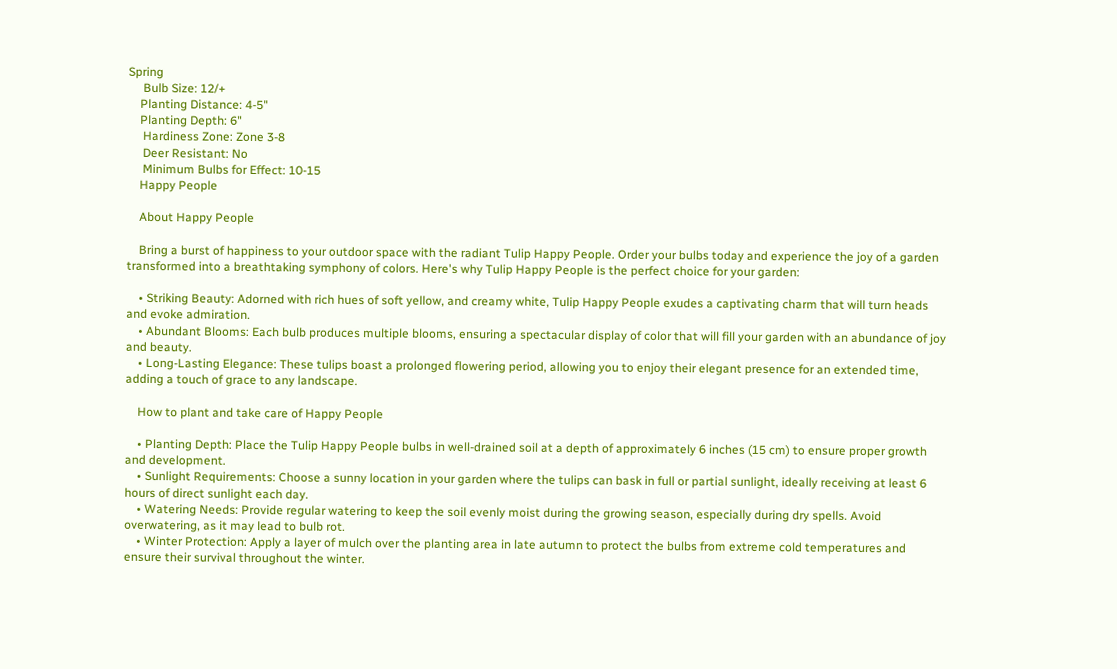Spring
     Bulb Size: 12/+
    Planting Distance: 4-5"
    Planting Depth: 6"
     Hardiness Zone: Zone 3-8
     Deer Resistant: No
     Minimum Bulbs for Effect: 10-15
    Happy People

    About Happy People

    Bring a burst of happiness to your outdoor space with the radiant Tulip Happy People. Order your bulbs today and experience the joy of a garden transformed into a breathtaking symphony of colors. Here's why Tulip Happy People is the perfect choice for your garden:

    • Striking Beauty: Adorned with rich hues of soft yellow, and creamy white, Tulip Happy People exudes a captivating charm that will turn heads and evoke admiration.
    • Abundant Blooms: Each bulb produces multiple blooms, ensuring a spectacular display of color that will fill your garden with an abundance of joy and beauty.
    • Long-Lasting Elegance: These tulips boast a prolonged flowering period, allowing you to enjoy their elegant presence for an extended time, adding a touch of grace to any landscape.

    How to plant and take care of Happy People

    • Planting Depth: Place the Tulip Happy People bulbs in well-drained soil at a depth of approximately 6 inches (15 cm) to ensure proper growth and development.
    • Sunlight Requirements: Choose a sunny location in your garden where the tulips can bask in full or partial sunlight, ideally receiving at least 6 hours of direct sunlight each day.
    • Watering Needs: Provide regular watering to keep the soil evenly moist during the growing season, especially during dry spells. Avoid overwatering, as it may lead to bulb rot.
    • Winter Protection: Apply a layer of mulch over the planting area in late autumn to protect the bulbs from extreme cold temperatures and ensure their survival throughout the winter.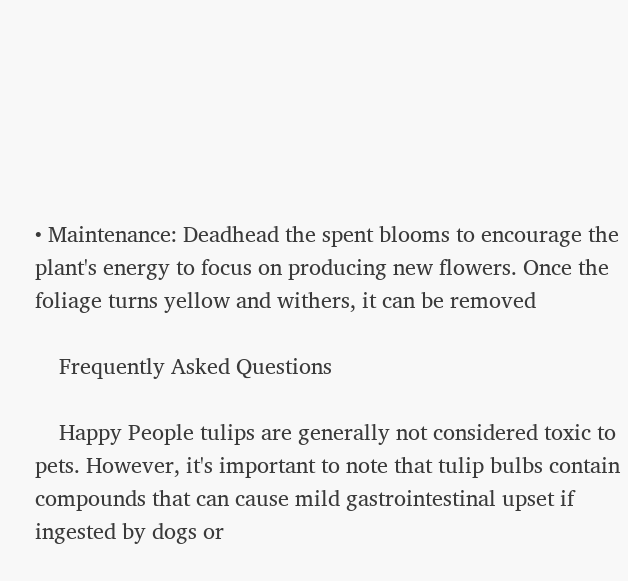• Maintenance: Deadhead the spent blooms to encourage the plant's energy to focus on producing new flowers. Once the foliage turns yellow and withers, it can be removed

    Frequently Asked Questions

    Happy People tulips are generally not considered toxic to pets. However, it's important to note that tulip bulbs contain compounds that can cause mild gastrointestinal upset if ingested by dogs or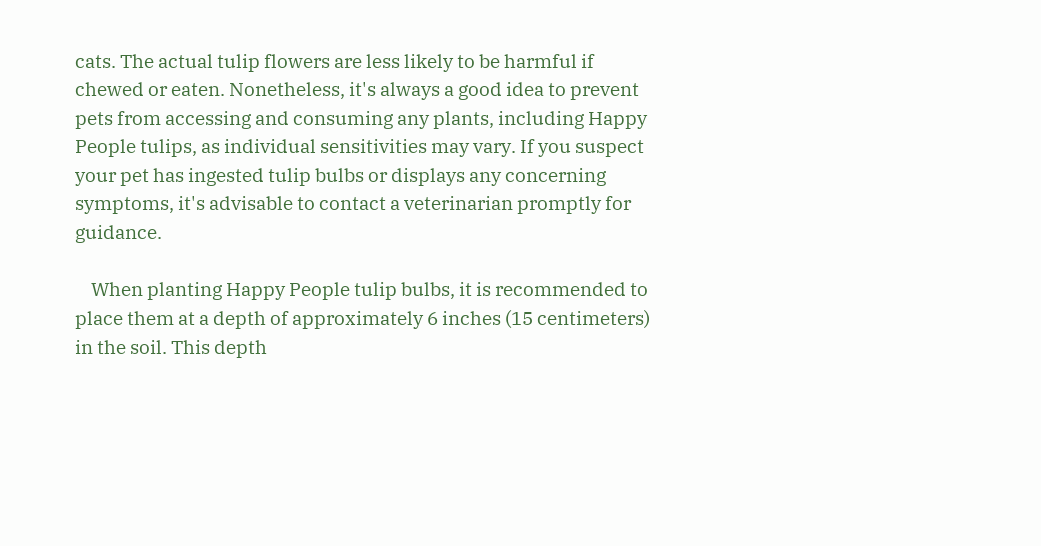cats. The actual tulip flowers are less likely to be harmful if chewed or eaten. Nonetheless, it's always a good idea to prevent pets from accessing and consuming any plants, including Happy People tulips, as individual sensitivities may vary. If you suspect your pet has ingested tulip bulbs or displays any concerning symptoms, it's advisable to contact a veterinarian promptly for guidance.

    When planting Happy People tulip bulbs, it is recommended to place them at a depth of approximately 6 inches (15 centimeters) in the soil. This depth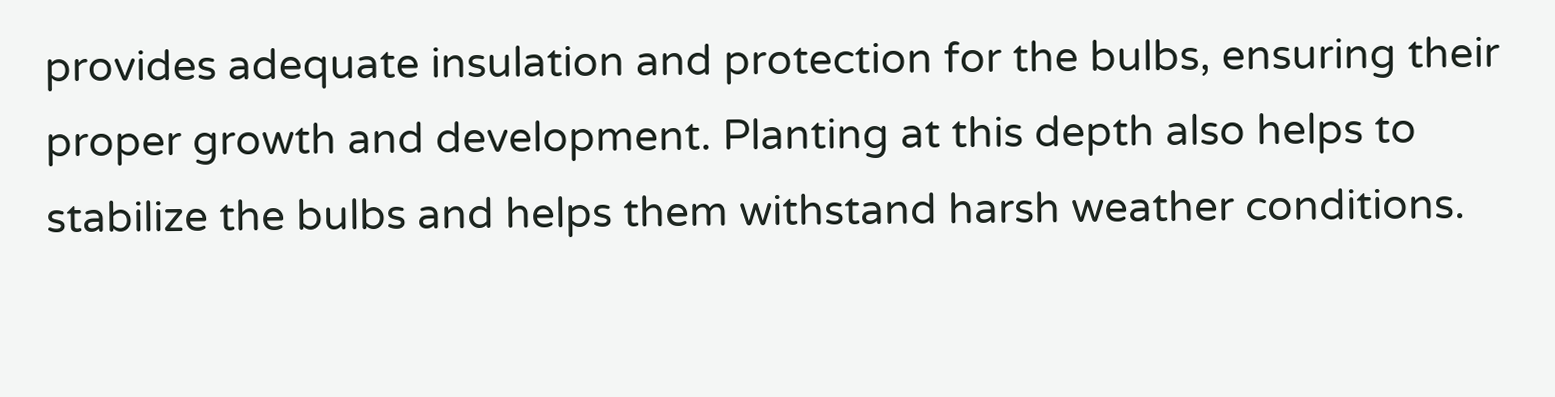provides adequate insulation and protection for the bulbs, ensuring their proper growth and development. Planting at this depth also helps to stabilize the bulbs and helps them withstand harsh weather conditions.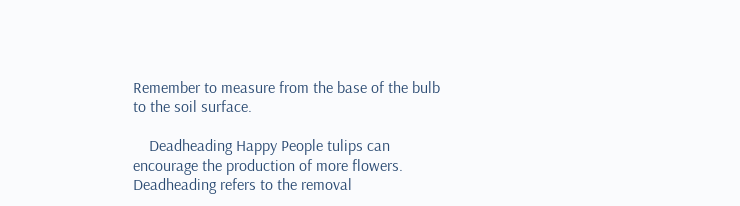Remember to measure from the base of the bulb to the soil surface.

    Deadheading Happy People tulips can encourage the production of more flowers. Deadheading refers to the removal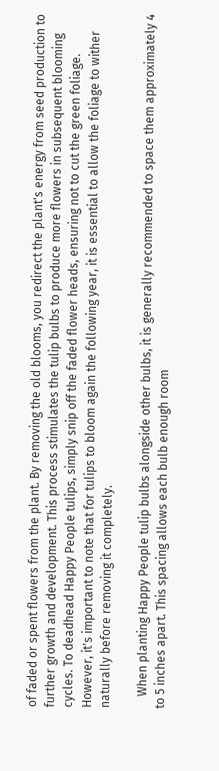of faded or spent flowers from the plant. By removing the old blooms, you redirect the plant's energy from seed production to further growth and development. This process stimulates the tulip bulbs to produce more flowers in subsequent blooming cycles. To deadhead Happy People tulips, simply snip off the faded flower heads, ensuring not to cut the green foliage. However, it's important to note that for tulips to bloom again the following year, it is essential to allow the foliage to wither naturally before removing it completely.

    When planting Happy People tulip bulbs alongside other bulbs, it is generally recommended to space them approximately 4 to 5 inches apart. This spacing allows each bulb enough room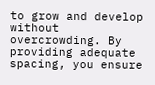to grow and develop without overcrowding. By providing adequate spacing, you ensure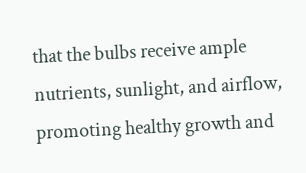that the bulbs receive ample nutrients, sunlight, and airflow, promoting healthy growth and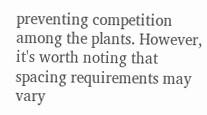preventing competition among the plants. However, it's worth noting that spacing requirements may vary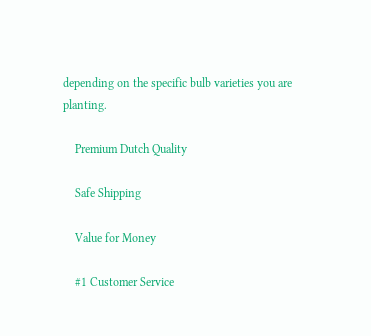depending on the specific bulb varieties you are planting.

    Premium Dutch Quality

    Safe Shipping

    Value for Money

    #1 Customer Service